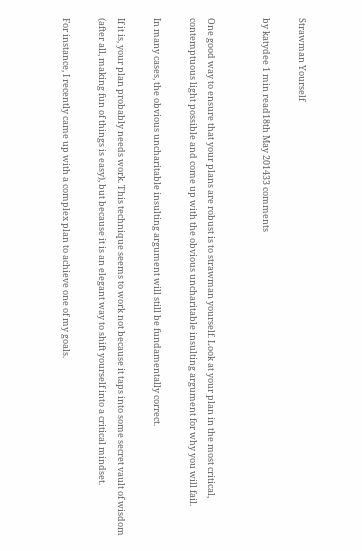Strawman Yourself

by katydee 1 min read18th May 201433 comments


One good way to ensure that your plans are robust is to strawman yourself. Look at your plan in the most critical, contemptuous light possible and come up with the obvious uncharitable insulting argument for why you will fail.

In many cases, the obvious uncharitable insulting argument will still be fundamentally correct.

If it is, your plan probably needs work. This technique seems to work not because it taps into some secret vault of wisdom (after all, making fun of things is easy), but because it is an elegant way to shift yourself into a critical mindset.

For instance, I recently came up with a complex plan to achieve one of my goals.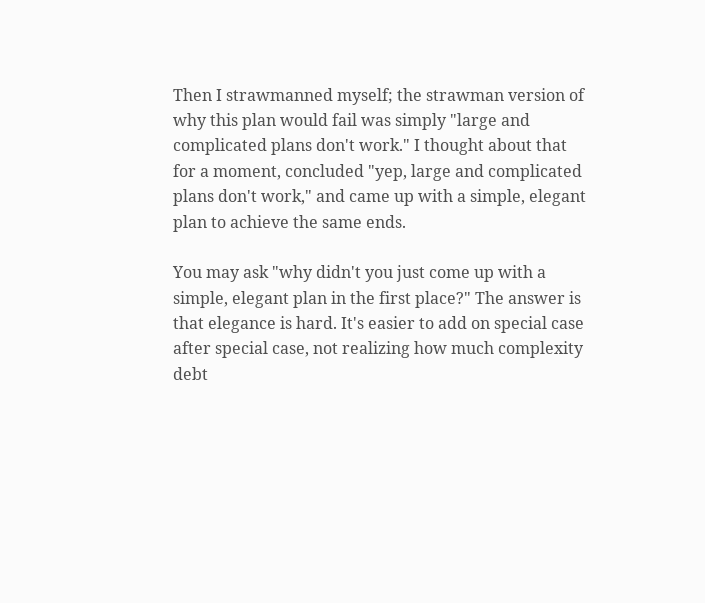Then I strawmanned myself; the strawman version of why this plan would fail was simply "large and complicated plans don't work." I thought about that for a moment, concluded "yep, large and complicated plans don't work," and came up with a simple, elegant plan to achieve the same ends.

You may ask "why didn't you just come up with a simple, elegant plan in the first place?" The answer is that elegance is hard. It's easier to add on special case after special case, not realizing how much complexity debt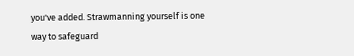you've added. Strawmanning yourself is one way to safeguard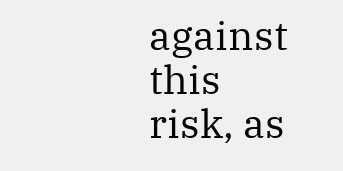against this risk, as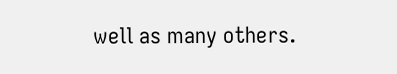well as many others.